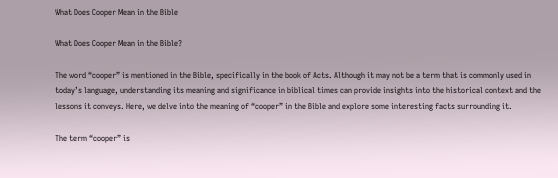What Does Cooper Mean in the Bible

What Does Cooper Mean in the Bible?

The word “cooper” is mentioned in the Bible, specifically in the book of Acts. Although it may not be a term that is commonly used in today’s language, understanding its meaning and significance in biblical times can provide insights into the historical context and the lessons it conveys. Here, we delve into the meaning of “cooper” in the Bible and explore some interesting facts surrounding it.

The term “cooper” is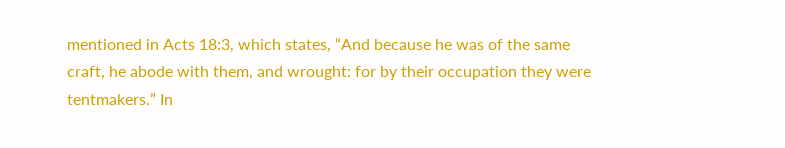mentioned in Acts 18:3, which states, “And because he was of the same craft, he abode with them, and wrought: for by their occupation they were tentmakers.” In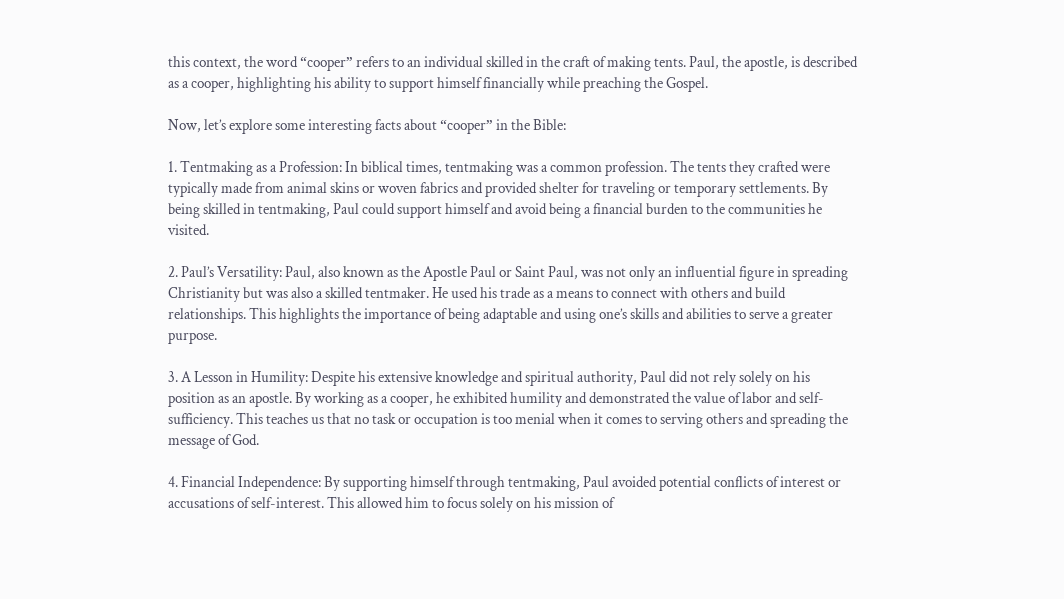this context, the word “cooper” refers to an individual skilled in the craft of making tents. Paul, the apostle, is described as a cooper, highlighting his ability to support himself financially while preaching the Gospel.

Now, let’s explore some interesting facts about “cooper” in the Bible:

1. Tentmaking as a Profession: In biblical times, tentmaking was a common profession. The tents they crafted were typically made from animal skins or woven fabrics and provided shelter for traveling or temporary settlements. By being skilled in tentmaking, Paul could support himself and avoid being a financial burden to the communities he visited.

2. Paul’s Versatility: Paul, also known as the Apostle Paul or Saint Paul, was not only an influential figure in spreading Christianity but was also a skilled tentmaker. He used his trade as a means to connect with others and build relationships. This highlights the importance of being adaptable and using one’s skills and abilities to serve a greater purpose.

3. A Lesson in Humility: Despite his extensive knowledge and spiritual authority, Paul did not rely solely on his position as an apostle. By working as a cooper, he exhibited humility and demonstrated the value of labor and self-sufficiency. This teaches us that no task or occupation is too menial when it comes to serving others and spreading the message of God.

4. Financial Independence: By supporting himself through tentmaking, Paul avoided potential conflicts of interest or accusations of self-interest. This allowed him to focus solely on his mission of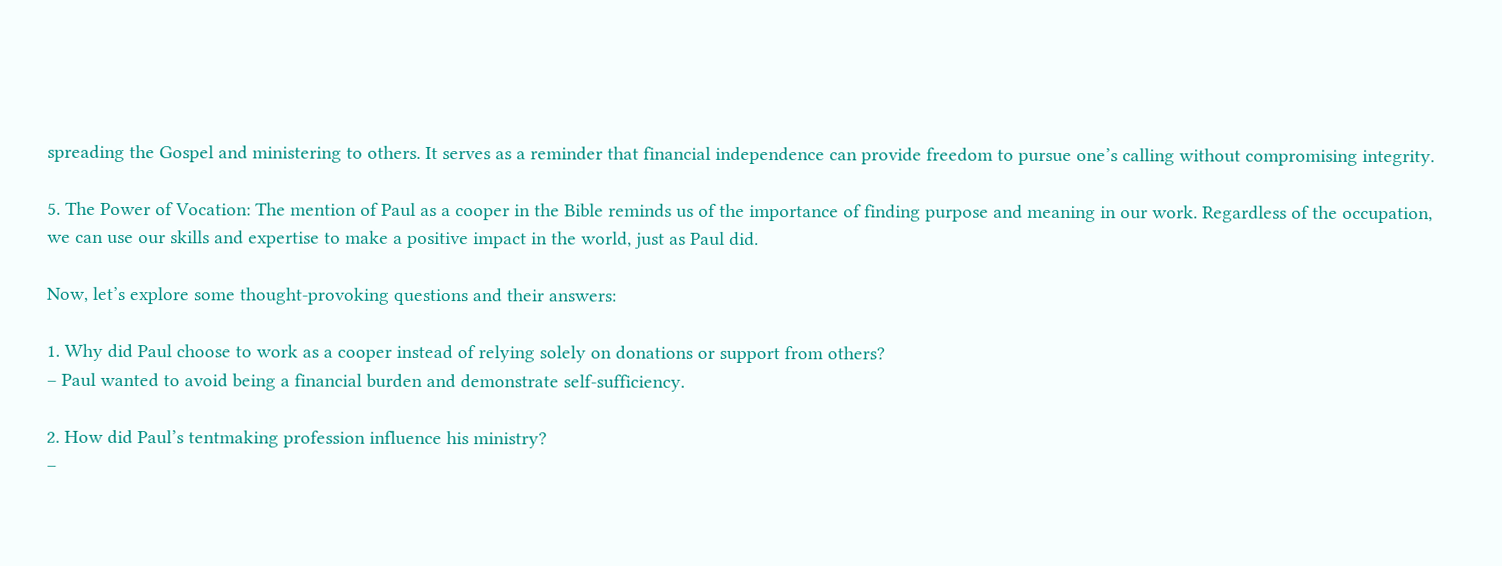spreading the Gospel and ministering to others. It serves as a reminder that financial independence can provide freedom to pursue one’s calling without compromising integrity.

5. The Power of Vocation: The mention of Paul as a cooper in the Bible reminds us of the importance of finding purpose and meaning in our work. Regardless of the occupation, we can use our skills and expertise to make a positive impact in the world, just as Paul did.

Now, let’s explore some thought-provoking questions and their answers:

1. Why did Paul choose to work as a cooper instead of relying solely on donations or support from others?
– Paul wanted to avoid being a financial burden and demonstrate self-sufficiency.

2. How did Paul’s tentmaking profession influence his ministry?
–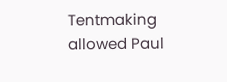Tentmaking allowed Paul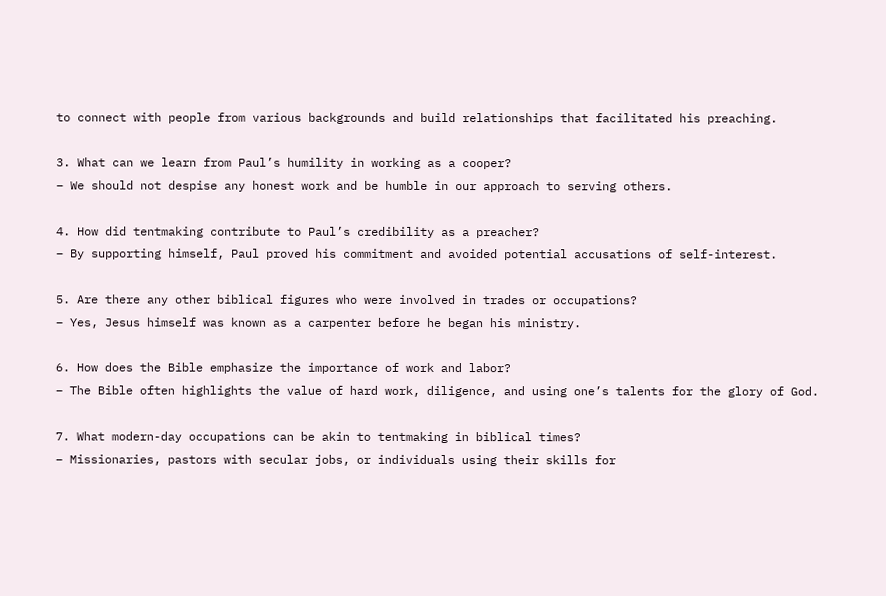to connect with people from various backgrounds and build relationships that facilitated his preaching.

3. What can we learn from Paul’s humility in working as a cooper?
– We should not despise any honest work and be humble in our approach to serving others.

4. How did tentmaking contribute to Paul’s credibility as a preacher?
– By supporting himself, Paul proved his commitment and avoided potential accusations of self-interest.

5. Are there any other biblical figures who were involved in trades or occupations?
– Yes, Jesus himself was known as a carpenter before he began his ministry.

6. How does the Bible emphasize the importance of work and labor?
– The Bible often highlights the value of hard work, diligence, and using one’s talents for the glory of God.

7. What modern-day occupations can be akin to tentmaking in biblical times?
– Missionaries, pastors with secular jobs, or individuals using their skills for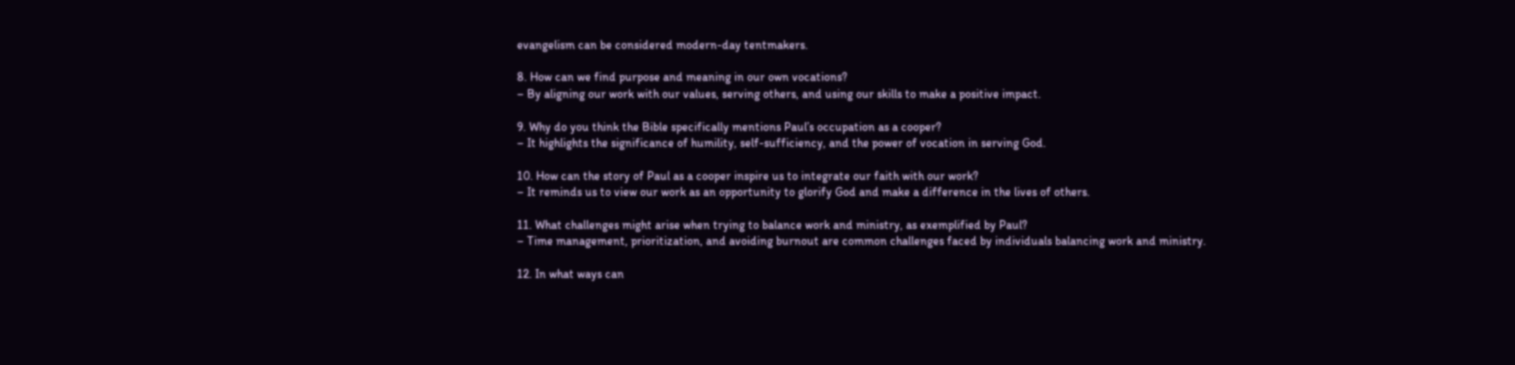evangelism can be considered modern-day tentmakers.

8. How can we find purpose and meaning in our own vocations?
– By aligning our work with our values, serving others, and using our skills to make a positive impact.

9. Why do you think the Bible specifically mentions Paul’s occupation as a cooper?
– It highlights the significance of humility, self-sufficiency, and the power of vocation in serving God.

10. How can the story of Paul as a cooper inspire us to integrate our faith with our work?
– It reminds us to view our work as an opportunity to glorify God and make a difference in the lives of others.

11. What challenges might arise when trying to balance work and ministry, as exemplified by Paul?
– Time management, prioritization, and avoiding burnout are common challenges faced by individuals balancing work and ministry.

12. In what ways can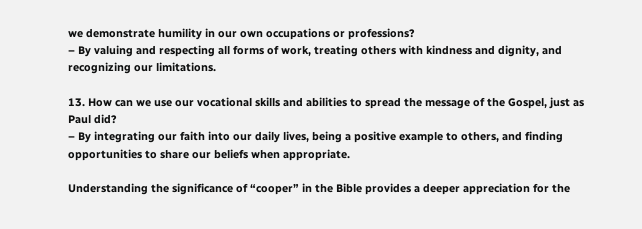we demonstrate humility in our own occupations or professions?
– By valuing and respecting all forms of work, treating others with kindness and dignity, and recognizing our limitations.

13. How can we use our vocational skills and abilities to spread the message of the Gospel, just as Paul did?
– By integrating our faith into our daily lives, being a positive example to others, and finding opportunities to share our beliefs when appropriate.

Understanding the significance of “cooper” in the Bible provides a deeper appreciation for the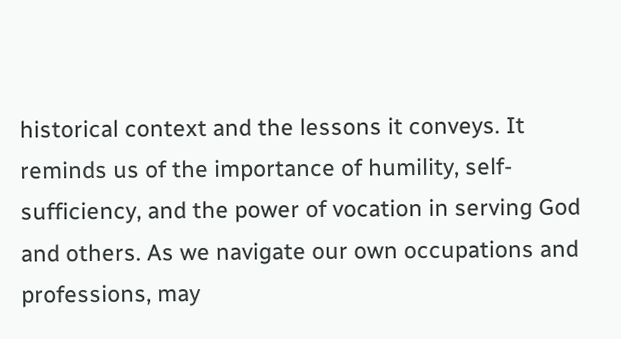historical context and the lessons it conveys. It reminds us of the importance of humility, self-sufficiency, and the power of vocation in serving God and others. As we navigate our own occupations and professions, may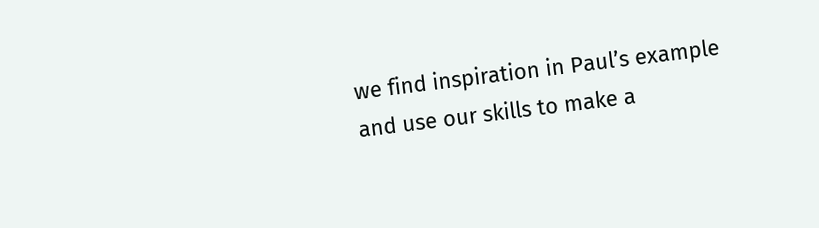we find inspiration in Paul’s example and use our skills to make a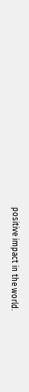positive impact in the world.